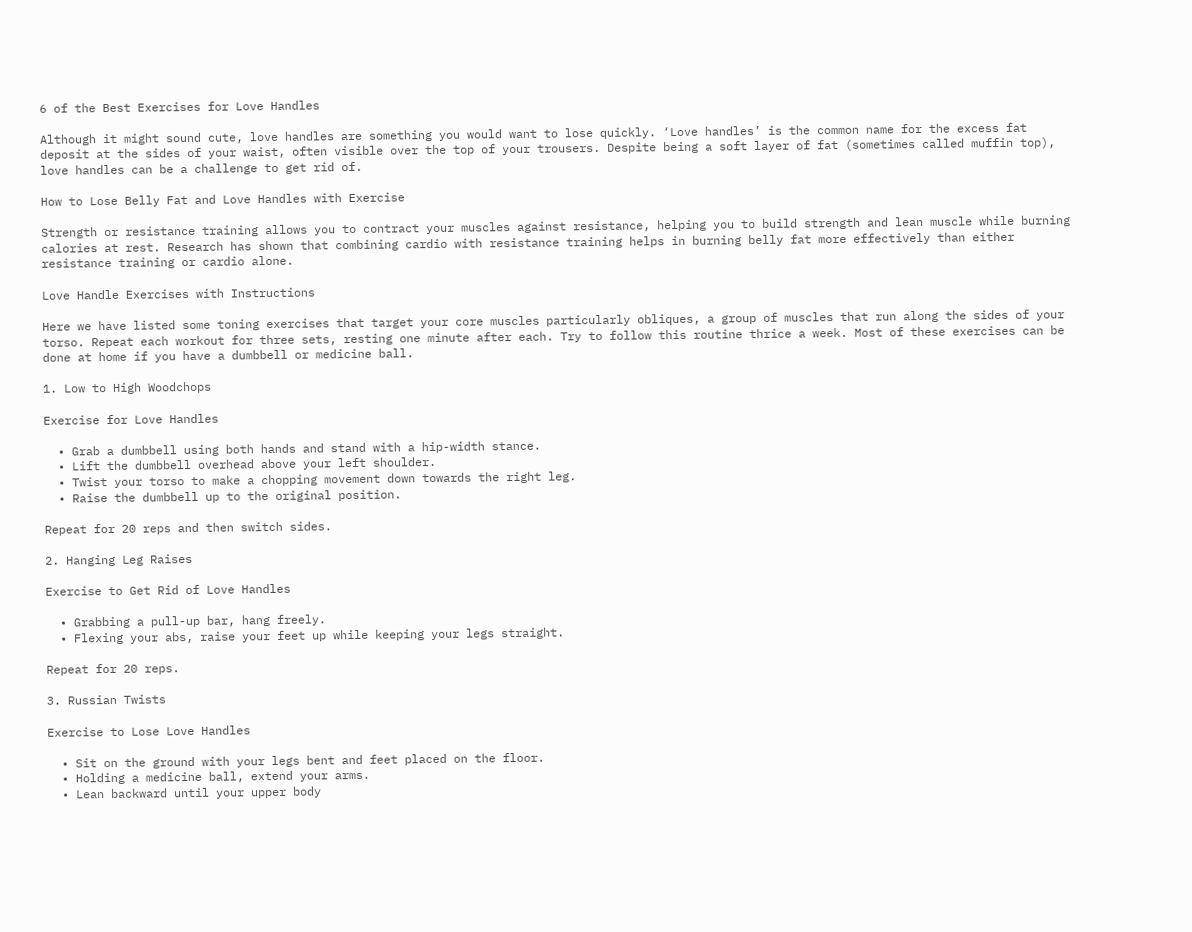6 of the Best Exercises for Love Handles

Although it might sound cute, love handles are something you would want to lose quickly. ‘Love handles’ is the common name for the excess fat deposit at the sides of your waist, often visible over the top of your trousers. Despite being a soft layer of fat (sometimes called muffin top), love handles can be a challenge to get rid of.

How to Lose Belly Fat and Love Handles with Exercise

Strength or resistance training allows you to contract your muscles against resistance, helping you to build strength and lean muscle while burning calories at rest. Research has shown that combining cardio with resistance training helps in burning belly fat more effectively than either resistance training or cardio alone.

Love Handle Exercises with Instructions

Here we have listed some toning exercises that target your core muscles particularly obliques, a group of muscles that run along the sides of your torso. Repeat each workout for three sets, resting one minute after each. Try to follow this routine thrice a week. Most of these exercises can be done at home if you have a dumbbell or medicine ball.

1. Low to High Woodchops

Exercise for Love Handles

  • Grab a dumbbell using both hands and stand with a hip-width stance.
  • Lift the dumbbell overhead above your left shoulder.
  • Twist your torso to make a chopping movement down towards the right leg.
  • Raise the dumbbell up to the original position.

Repeat for 20 reps and then switch sides.

2. Hanging Leg Raises

Exercise to Get Rid of Love Handles

  • Grabbing a pull-up bar, hang freely.
  • Flexing your abs, raise your feet up while keeping your legs straight.

Repeat for 20 reps.

3. Russian Twists

Exercise to Lose Love Handles

  • Sit on the ground with your legs bent and feet placed on the floor.
  • Holding a medicine ball, extend your arms.
  • Lean backward until your upper body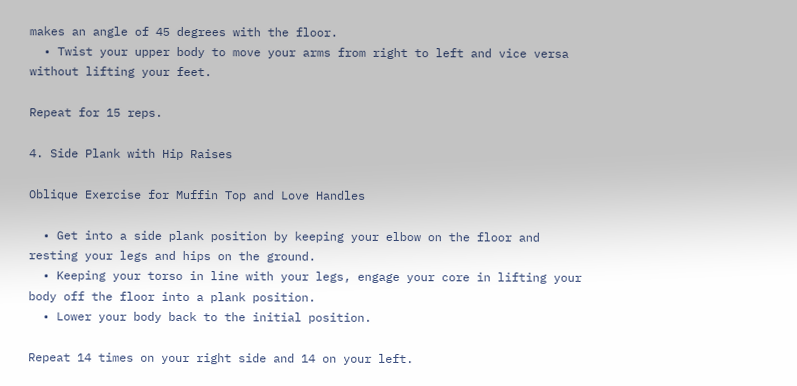makes an angle of 45 degrees with the floor.
  • Twist your upper body to move your arms from right to left and vice versa without lifting your feet.

Repeat for 15 reps.

4. Side Plank with Hip Raises

Oblique Exercise for Muffin Top and Love Handles

  • Get into a side plank position by keeping your elbow on the floor and resting your legs and hips on the ground.
  • Keeping your torso in line with your legs, engage your core in lifting your body off the floor into a plank position.
  • Lower your body back to the initial position.

Repeat 14 times on your right side and 14 on your left.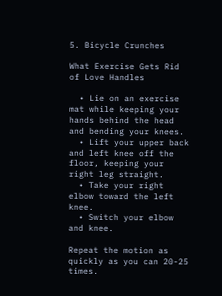5. Bicycle Crunches

What Exercise Gets Rid of Love Handles

  • Lie on an exercise mat while keeping your hands behind the head and bending your knees.
  • Lift your upper back and left knee off the floor, keeping your right leg straight.
  • Take your right elbow toward the left knee.
  • Switch your elbow and knee.

Repeat the motion as quickly as you can 20-25 times.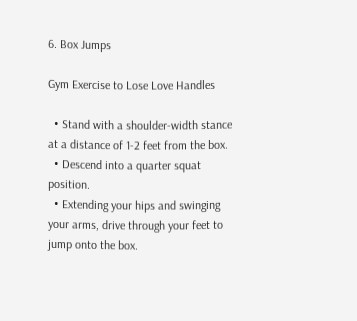6. Box Jumps

Gym Exercise to Lose Love Handles

  • Stand with a shoulder-width stance at a distance of 1-2 feet from the box.
  • Descend into a quarter squat position.
  • Extending your hips and swinging your arms, drive through your feet to jump onto the box.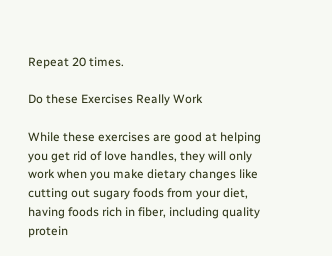Repeat 20 times.

Do these Exercises Really Work

While these exercises are good at helping you get rid of love handles, they will only work when you make dietary changes like cutting out sugary foods from your diet, having foods rich in fiber, including quality protein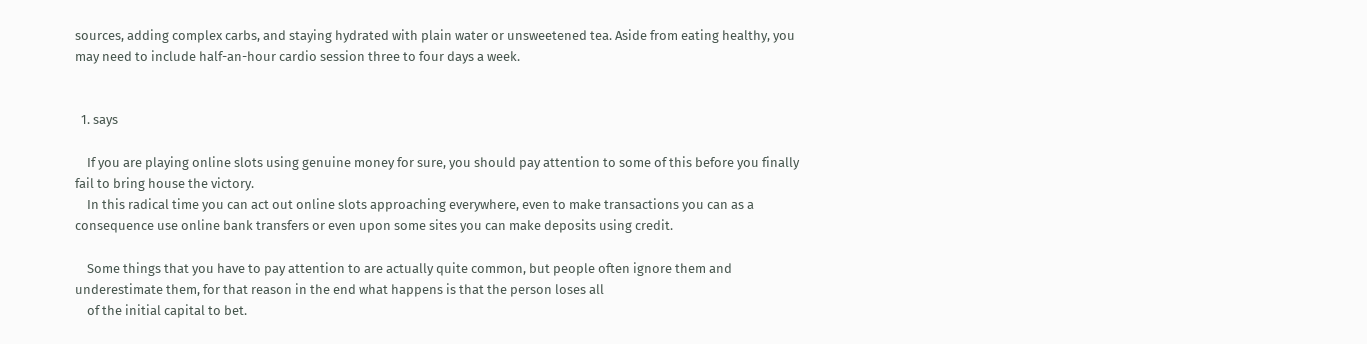sources, adding complex carbs, and staying hydrated with plain water or unsweetened tea. Aside from eating healthy, you may need to include half-an-hour cardio session three to four days a week.


  1. says

    If you are playing online slots using genuine money for sure, you should pay attention to some of this before you finally fail to bring house the victory.
    In this radical time you can act out online slots approaching everywhere, even to make transactions you can as a consequence use online bank transfers or even upon some sites you can make deposits using credit.

    Some things that you have to pay attention to are actually quite common, but people often ignore them and underestimate them, for that reason in the end what happens is that the person loses all
    of the initial capital to bet.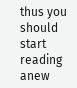thus you should start reading anew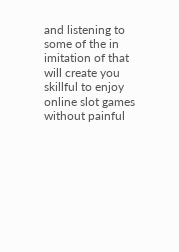and listening to some of the in imitation of that will create you skillful to enjoy online slot games without painful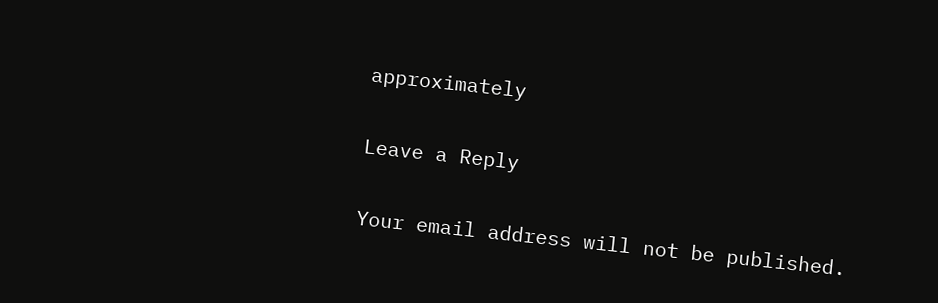approximately

Leave a Reply

Your email address will not be published.